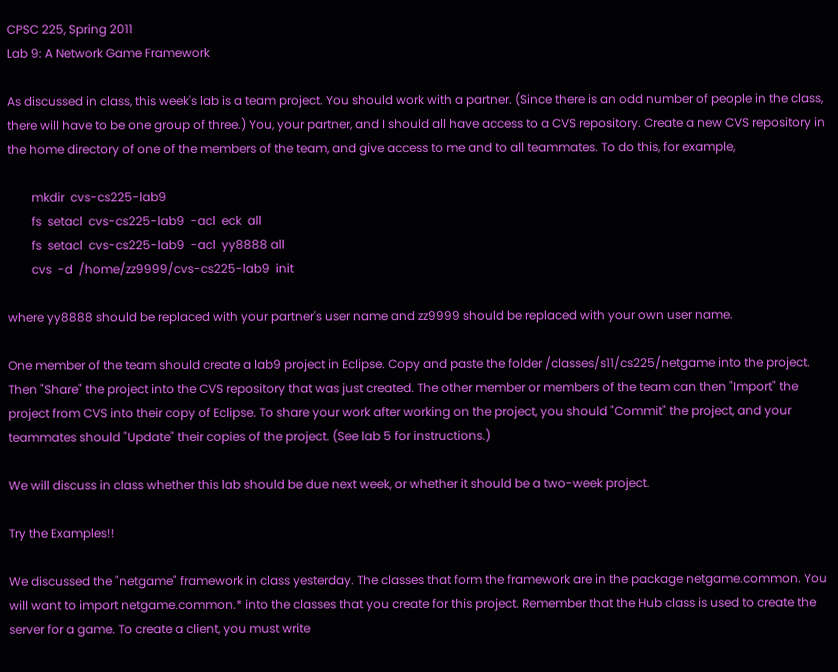CPSC 225, Spring 2011
Lab 9: A Network Game Framework

As discussed in class, this week's lab is a team project. You should work with a partner. (Since there is an odd number of people in the class, there will have to be one group of three.) You, your partner, and I should all have access to a CVS repository. Create a new CVS repository in the home directory of one of the members of the team, and give access to me and to all teammates. To do this, for example,

        mkdir  cvs-cs225-lab9
        fs  setacl  cvs-cs225-lab9  -acl  eck  all
        fs  setacl  cvs-cs225-lab9  -acl  yy8888 all
        cvs  -d  /home/zz9999/cvs-cs225-lab9  init

where yy8888 should be replaced with your partner's user name and zz9999 should be replaced with your own user name.

One member of the team should create a lab9 project in Eclipse. Copy and paste the folder /classes/s11/cs225/netgame into the project. Then "Share" the project into the CVS repository that was just created. The other member or members of the team can then "Import" the project from CVS into their copy of Eclipse. To share your work after working on the project, you should "Commit" the project, and your teammates should "Update" their copies of the project. (See lab 5 for instructions.)

We will discuss in class whether this lab should be due next week, or whether it should be a two-week project.

Try the Examples!!

We discussed the "netgame" framework in class yesterday. The classes that form the framework are in the package netgame.common. You will want to import netgame.common.* into the classes that you create for this project. Remember that the Hub class is used to create the server for a game. To create a client, you must write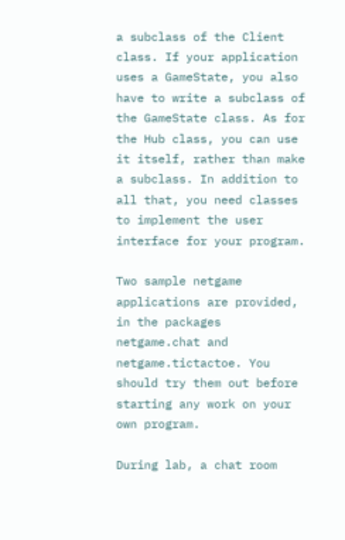a subclass of the Client class. If your application uses a GameState, you also have to write a subclass of the GameState class. As for the Hub class, you can use it itself, rather than make a subclass. In addition to all that, you need classes to implement the user interface for your program.

Two sample netgame applications are provided, in the packages netgame.chat and netgame.tictactoe. You should try them out before starting any work on your own program.

During lab, a chat room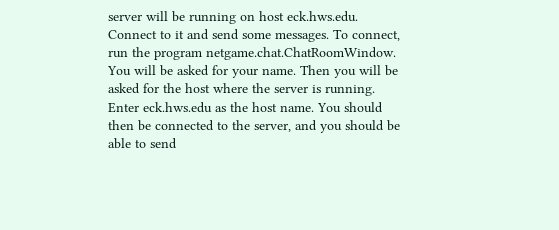server will be running on host eck.hws.edu. Connect to it and send some messages. To connect, run the program netgame.chat.ChatRoomWindow. You will be asked for your name. Then you will be asked for the host where the server is running. Enter eck.hws.edu as the host name. You should then be connected to the server, and you should be able to send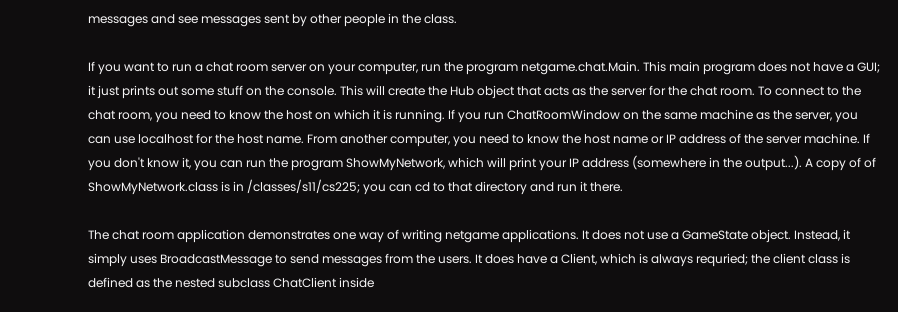messages and see messages sent by other people in the class.

If you want to run a chat room server on your computer, run the program netgame.chat.Main. This main program does not have a GUI; it just prints out some stuff on the console. This will create the Hub object that acts as the server for the chat room. To connect to the chat room, you need to know the host on which it is running. If you run ChatRoomWindow on the same machine as the server, you can use localhost for the host name. From another computer, you need to know the host name or IP address of the server machine. If you don't know it, you can run the program ShowMyNetwork, which will print your IP address (somewhere in the output...). A copy of of ShowMyNetwork.class is in /classes/s11/cs225; you can cd to that directory and run it there.

The chat room application demonstrates one way of writing netgame applications. It does not use a GameState object. Instead, it simply uses BroadcastMessage to send messages from the users. It does have a Client, which is always requried; the client class is defined as the nested subclass ChatClient inside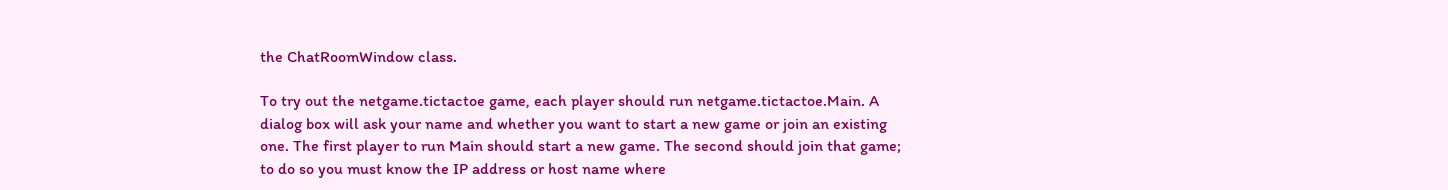the ChatRoomWindow class.

To try out the netgame.tictactoe game, each player should run netgame.tictactoe.Main. A dialog box will ask your name and whether you want to start a new game or join an existing one. The first player to run Main should start a new game. The second should join that game; to do so you must know the IP address or host name where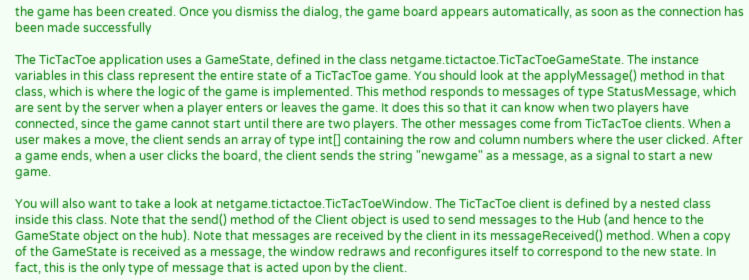the game has been created. Once you dismiss the dialog, the game board appears automatically, as soon as the connection has been made successfully

The TicTacToe application uses a GameState, defined in the class netgame.tictactoe.TicTacToeGameState. The instance variables in this class represent the entire state of a TicTacToe game. You should look at the applyMessage() method in that class, which is where the logic of the game is implemented. This method responds to messages of type StatusMessage, which are sent by the server when a player enters or leaves the game. It does this so that it can know when two players have connected, since the game cannot start until there are two players. The other messages come from TicTacToe clients. When a user makes a move, the client sends an array of type int[] containing the row and column numbers where the user clicked. After a game ends, when a user clicks the board, the client sends the string "newgame" as a message, as a signal to start a new game.

You will also want to take a look at netgame.tictactoe.TicTacToeWindow. The TicTacToe client is defined by a nested class inside this class. Note that the send() method of the Client object is used to send messages to the Hub (and hence to the GameState object on the hub). Note that messages are received by the client in its messageReceived() method. When a copy of the GameState is received as a message, the window redraws and reconfigures itself to correspond to the new state. In fact, this is the only type of message that is acted upon by the client.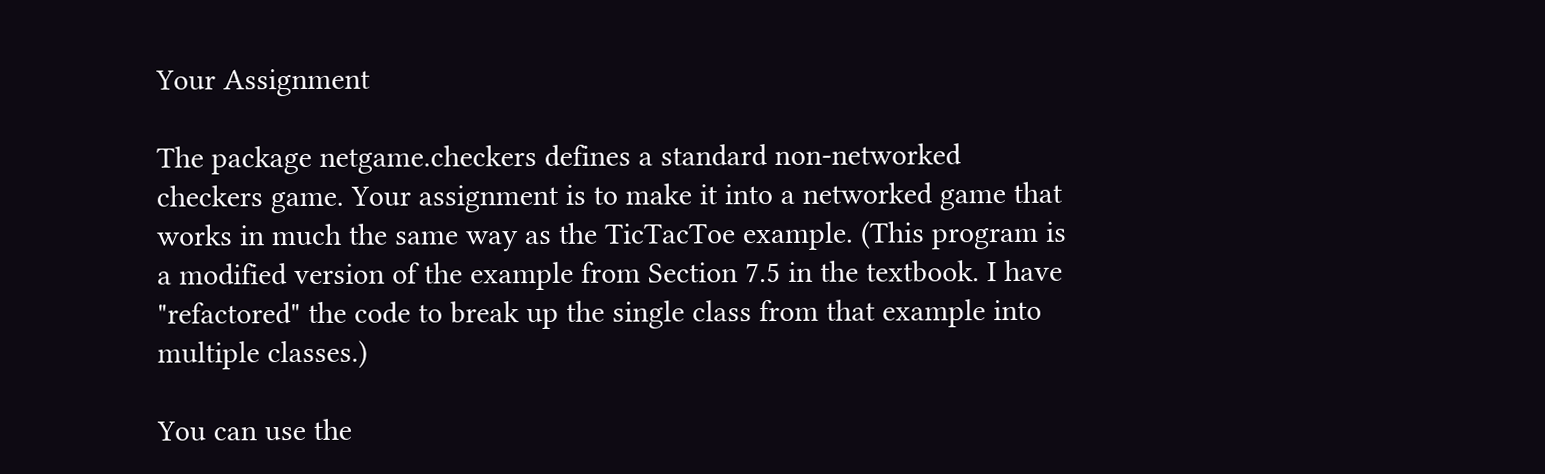Your Assignment

The package netgame.checkers defines a standard non-networked checkers game. Your assignment is to make it into a networked game that works in much the same way as the TicTacToe example. (This program is a modified version of the example from Section 7.5 in the textbook. I have "refactored" the code to break up the single class from that example into multiple classes.)

You can use the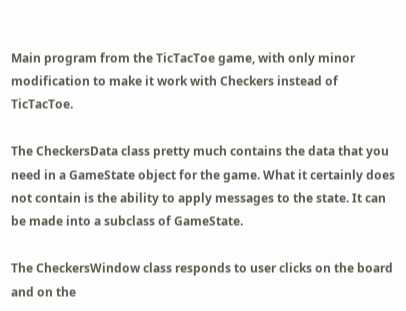Main program from the TicTacToe game, with only minor modification to make it work with Checkers instead of TicTacToe.

The CheckersData class pretty much contains the data that you need in a GameState object for the game. What it certainly does not contain is the ability to apply messages to the state. It can be made into a subclass of GameState.

The CheckersWindow class responds to user clicks on the board and on the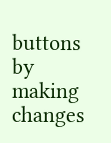buttons by making changes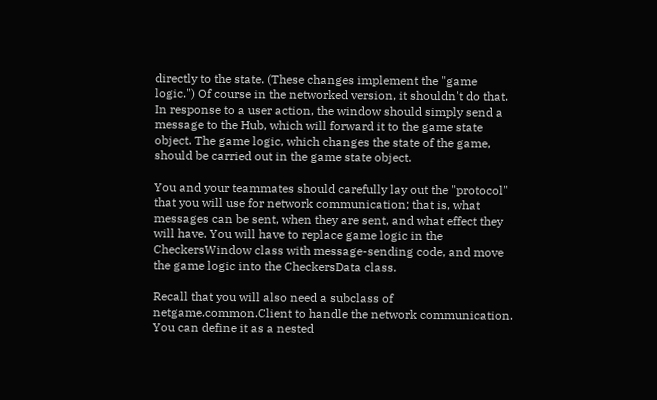directly to the state. (These changes implement the "game logic.") Of course in the networked version, it shouldn't do that. In response to a user action, the window should simply send a message to the Hub, which will forward it to the game state object. The game logic, which changes the state of the game, should be carried out in the game state object.

You and your teammates should carefully lay out the "protocol" that you will use for network communication; that is, what messages can be sent, when they are sent, and what effect they will have. You will have to replace game logic in the CheckersWindow class with message-sending code, and move the game logic into the CheckersData class.

Recall that you will also need a subclass of netgame.common.Client to handle the network communication. You can define it as a nested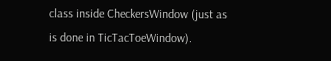class inside CheckersWindow (just as is done in TicTacToeWindow).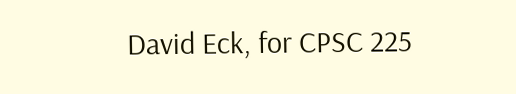David Eck, for CPSC 225